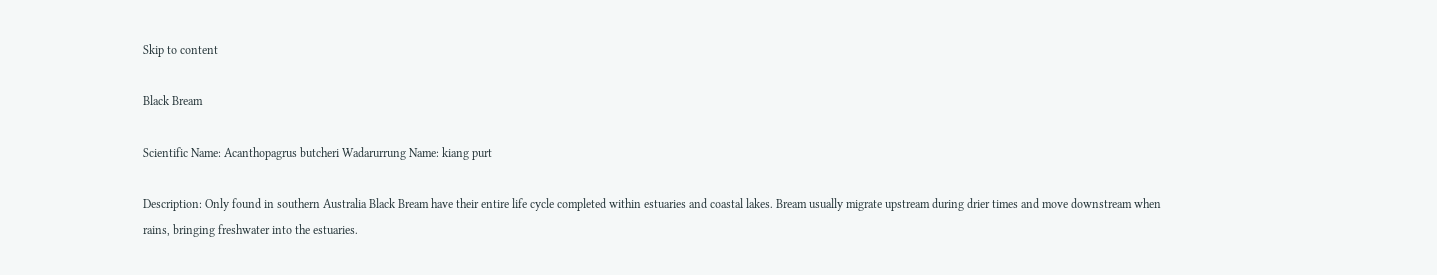Skip to content

Black Bream

Scientific Name: Acanthopagrus butcheri Wadarurrung Name: kiang purt

Description: Only found in southern Australia Black Bream have their entire life cycle completed within estuaries and coastal lakes. Bream usually migrate upstream during drier times and move downstream when rains, bringing freshwater into the estuaries.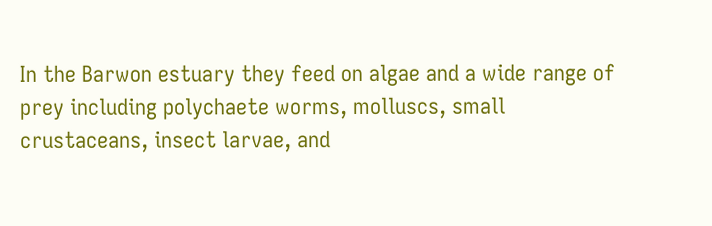In the Barwon estuary they feed on algae and a wide range of prey including polychaete worms, molluscs, small crustaceans, insect larvae, and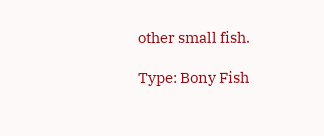other small fish.

Type: Bony Fish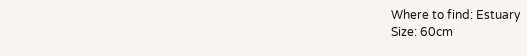Where to find: Estuary
Size: 60cm